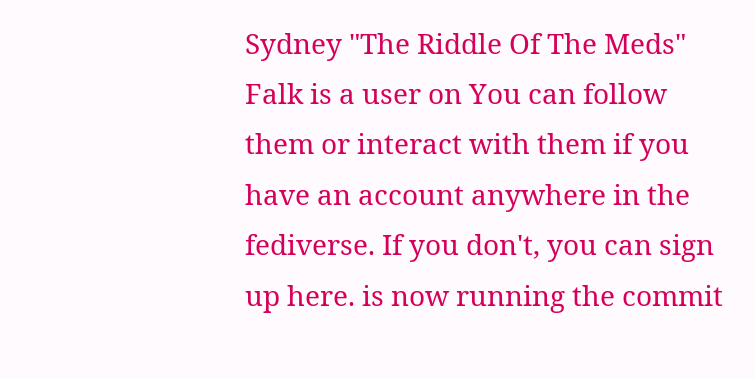Sydney "The Riddle Of The Meds" Falk is a user on You can follow them or interact with them if you have an account anywhere in the fediverse. If you don't, you can sign up here. is now running the commit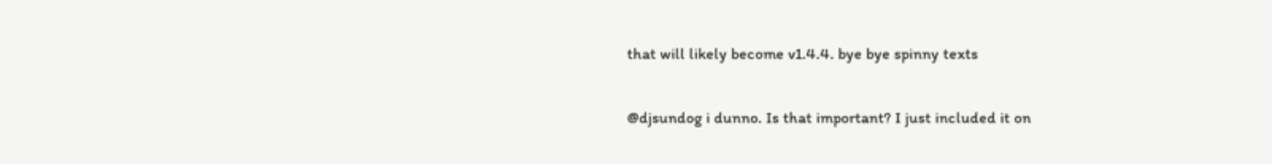that will likely become v1.4.4. bye bye spinny texts

@djsundog i dunno. Is that important? I just included it on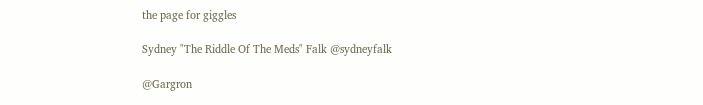the page for giggles

Sydney "The Riddle Of The Meds" Falk @sydneyfalk

@Gargron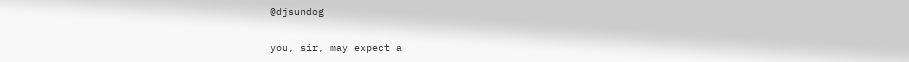@djsundog

you, sir, may expect a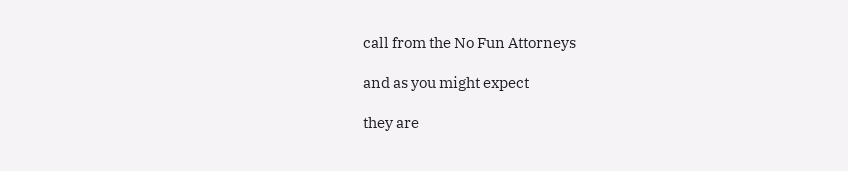call from the No Fun Attorneys

and as you might expect

they are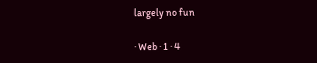largely no fun

· Web · 1 · 4